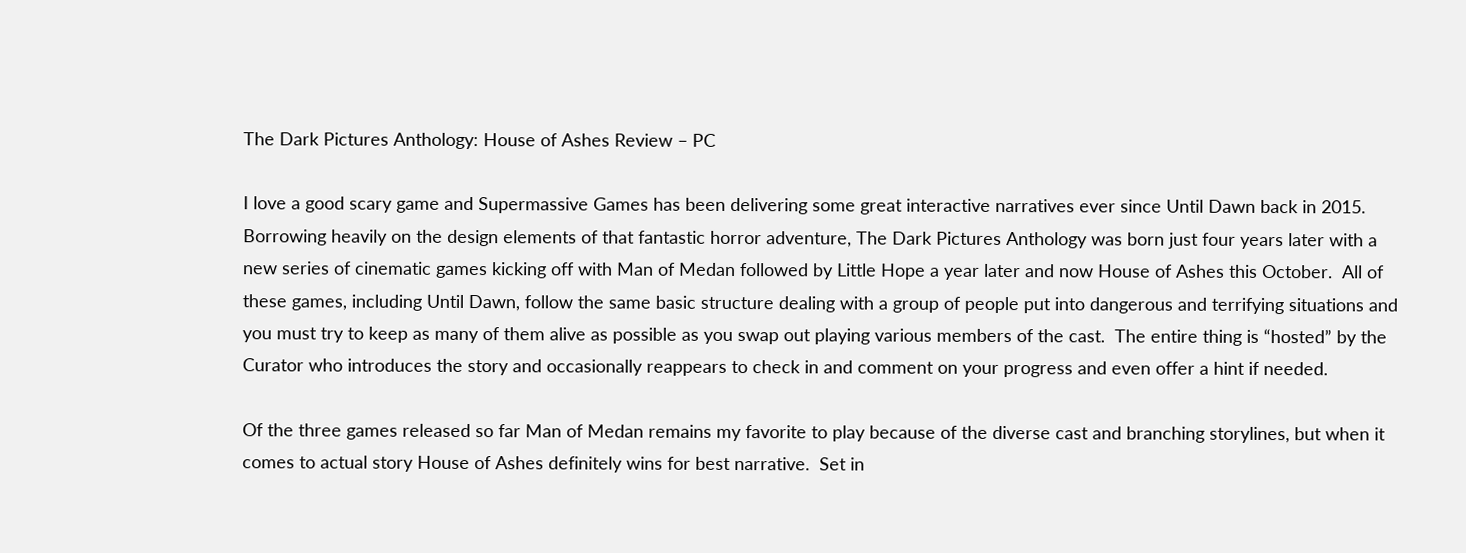The Dark Pictures Anthology: House of Ashes Review – PC

I love a good scary game and Supermassive Games has been delivering some great interactive narratives ever since Until Dawn back in 2015.  Borrowing heavily on the design elements of that fantastic horror adventure, The Dark Pictures Anthology was born just four years later with a new series of cinematic games kicking off with Man of Medan followed by Little Hope a year later and now House of Ashes this October.  All of these games, including Until Dawn, follow the same basic structure dealing with a group of people put into dangerous and terrifying situations and you must try to keep as many of them alive as possible as you swap out playing various members of the cast.  The entire thing is “hosted” by the Curator who introduces the story and occasionally reappears to check in and comment on your progress and even offer a hint if needed.

Of the three games released so far Man of Medan remains my favorite to play because of the diverse cast and branching storylines, but when it comes to actual story House of Ashes definitely wins for best narrative.  Set in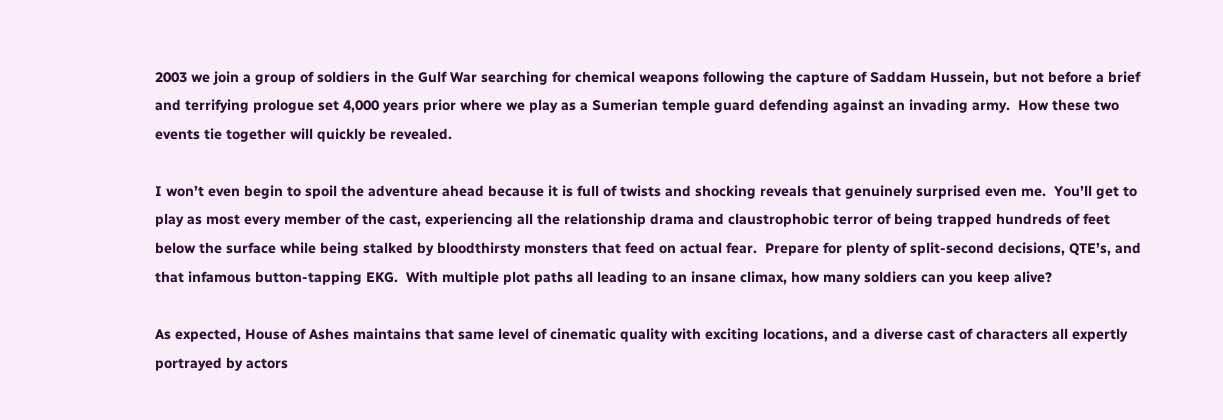2003 we join a group of soldiers in the Gulf War searching for chemical weapons following the capture of Saddam Hussein, but not before a brief and terrifying prologue set 4,000 years prior where we play as a Sumerian temple guard defending against an invading army.  How these two events tie together will quickly be revealed.

I won’t even begin to spoil the adventure ahead because it is full of twists and shocking reveals that genuinely surprised even me.  You’ll get to play as most every member of the cast, experiencing all the relationship drama and claustrophobic terror of being trapped hundreds of feet below the surface while being stalked by bloodthirsty monsters that feed on actual fear.  Prepare for plenty of split-second decisions, QTE’s, and that infamous button-tapping EKG.  With multiple plot paths all leading to an insane climax, how many soldiers can you keep alive?

As expected, House of Ashes maintains that same level of cinematic quality with exciting locations, and a diverse cast of characters all expertly portrayed by actors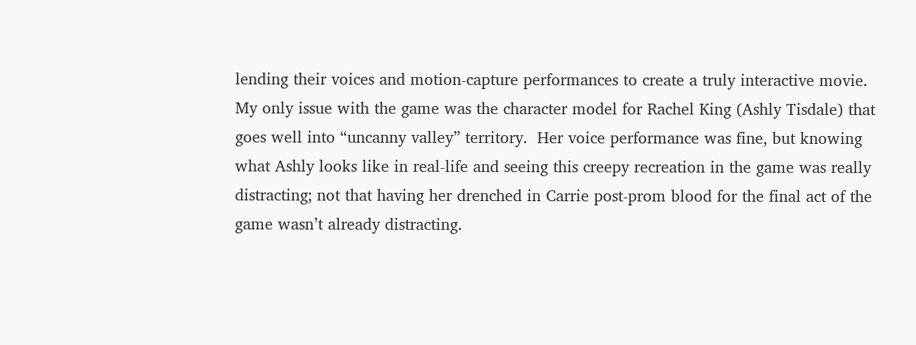lending their voices and motion-capture performances to create a truly interactive movie.  My only issue with the game was the character model for Rachel King (Ashly Tisdale) that goes well into “uncanny valley” territory.  Her voice performance was fine, but knowing what Ashly looks like in real-life and seeing this creepy recreation in the game was really distracting; not that having her drenched in Carrie post-prom blood for the final act of the game wasn’t already distracting.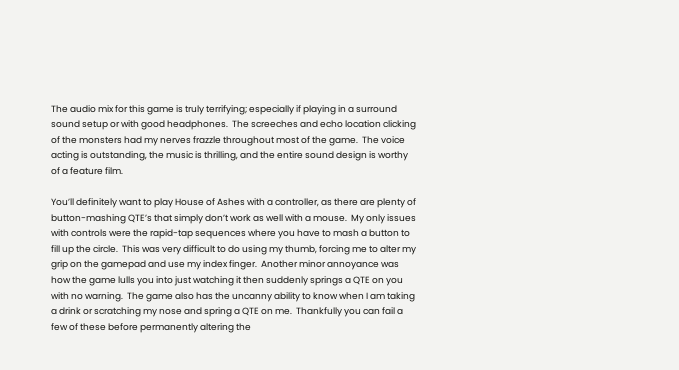The audio mix for this game is truly terrifying; especially if playing in a surround sound setup or with good headphones.  The screeches and echo location clicking of the monsters had my nerves frazzle throughout most of the game.  The voice acting is outstanding, the music is thrilling, and the entire sound design is worthy of a feature film.

You’ll definitely want to play House of Ashes with a controller, as there are plenty of button-mashing QTE’s that simply don’t work as well with a mouse.  My only issues with controls were the rapid-tap sequences where you have to mash a button to fill up the circle.  This was very difficult to do using my thumb, forcing me to alter my grip on the gamepad and use my index finger.  Another minor annoyance was how the game lulls you into just watching it then suddenly springs a QTE on you with no warning.  The game also has the uncanny ability to know when I am taking a drink or scratching my nose and spring a QTE on me.  Thankfully you can fail a few of these before permanently altering the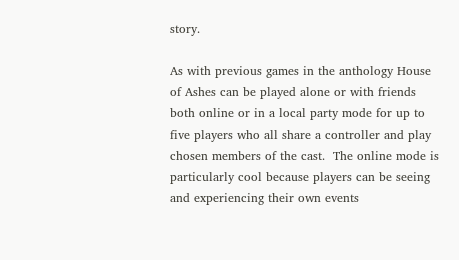story.

As with previous games in the anthology House of Ashes can be played alone or with friends both online or in a local party mode for up to five players who all share a controller and play chosen members of the cast.  The online mode is particularly cool because players can be seeing and experiencing their own events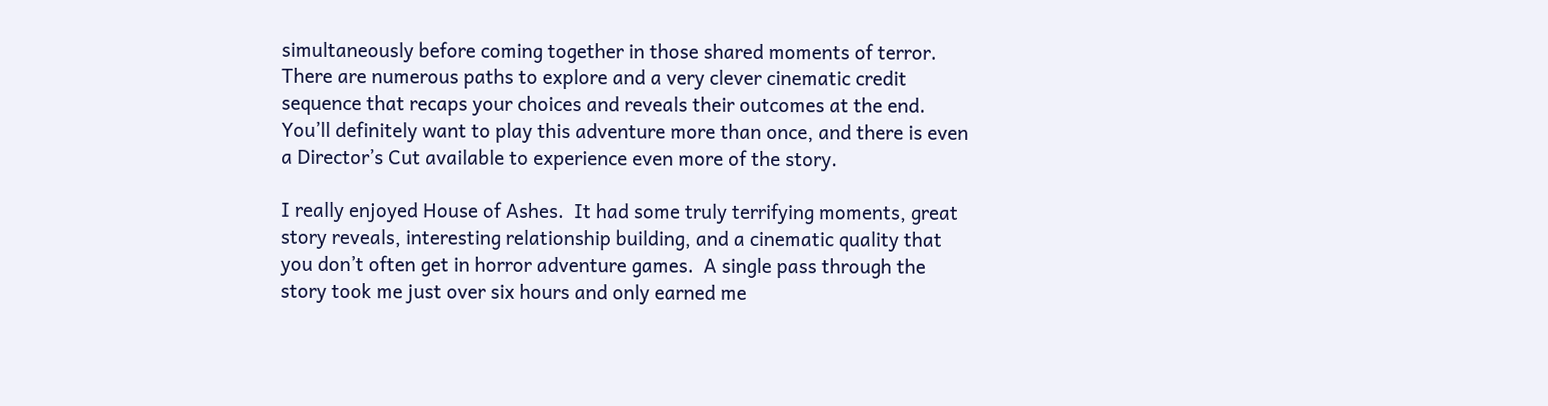simultaneously before coming together in those shared moments of terror.  There are numerous paths to explore and a very clever cinematic credit sequence that recaps your choices and reveals their outcomes at the end.  You’ll definitely want to play this adventure more than once, and there is even a Director’s Cut available to experience even more of the story.

I really enjoyed House of Ashes.  It had some truly terrifying moments, great story reveals, interesting relationship building, and a cinematic quality that you don’t often get in horror adventure games.  A single pass through the story took me just over six hours and only earned me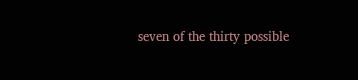seven of the thirty possible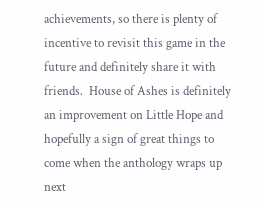achievements, so there is plenty of incentive to revisit this game in the future and definitely share it with friends.  House of Ashes is definitely an improvement on Little Hope and hopefully a sign of great things to come when the anthology wraps up next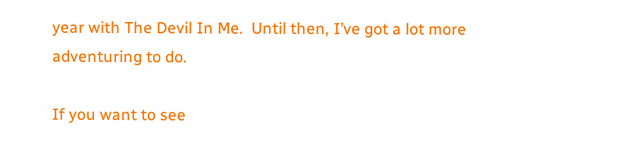year with The Devil In Me.  Until then, I’ve got a lot more adventuring to do.

If you want to see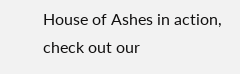House of Ashes in action, check out our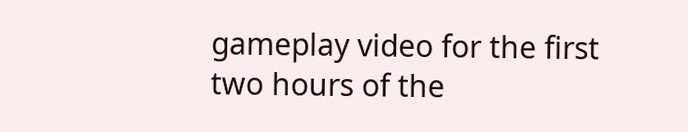gameplay video for the first two hours of the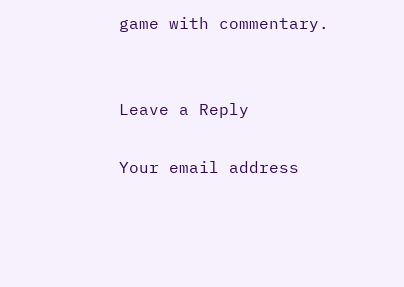game with commentary.


Leave a Reply

Your email address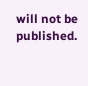will not be published.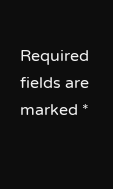Required fields are marked *